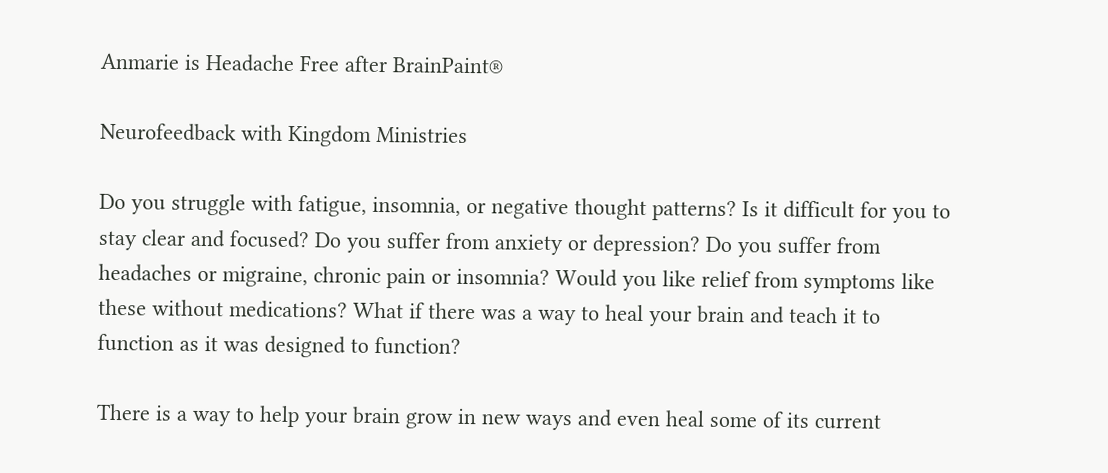Anmarie is Headache Free after BrainPaint®

Neurofeedback with Kingdom Ministries

Do you struggle with fatigue, insomnia, or negative thought patterns? Is it difficult for you to stay clear and focused? Do you suffer from anxiety or depression? Do you suffer from headaches or migraine, chronic pain or insomnia? Would you like relief from symptoms like these without medications? What if there was a way to heal your brain and teach it to function as it was designed to function?

There is a way to help your brain grow in new ways and even heal some of its current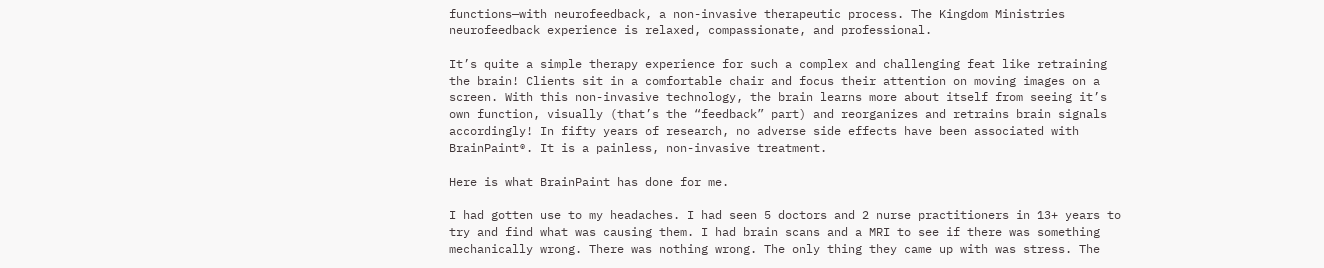functions—with neurofeedback, a non-invasive therapeutic process. The Kingdom Ministries neurofeedback experience is relaxed, compassionate, and professional.

It’s quite a simple therapy experience for such a complex and challenging feat like retraining the brain! Clients sit in a comfortable chair and focus their attention on moving images on a screen. With this non-invasive technology, the brain learns more about itself from seeing it’s own function, visually (that’s the “feedback” part) and reorganizes and retrains brain signals accordingly! In fifty years of research, no adverse side effects have been associated with BrainPaint®. It is a painless, non-invasive treatment.

Here is what BrainPaint has done for me.

I had gotten use to my headaches. I had seen 5 doctors and 2 nurse practitioners in 13+ years to try and find what was causing them. I had brain scans and a MRI to see if there was something mechanically wrong. There was nothing wrong. The only thing they came up with was stress. The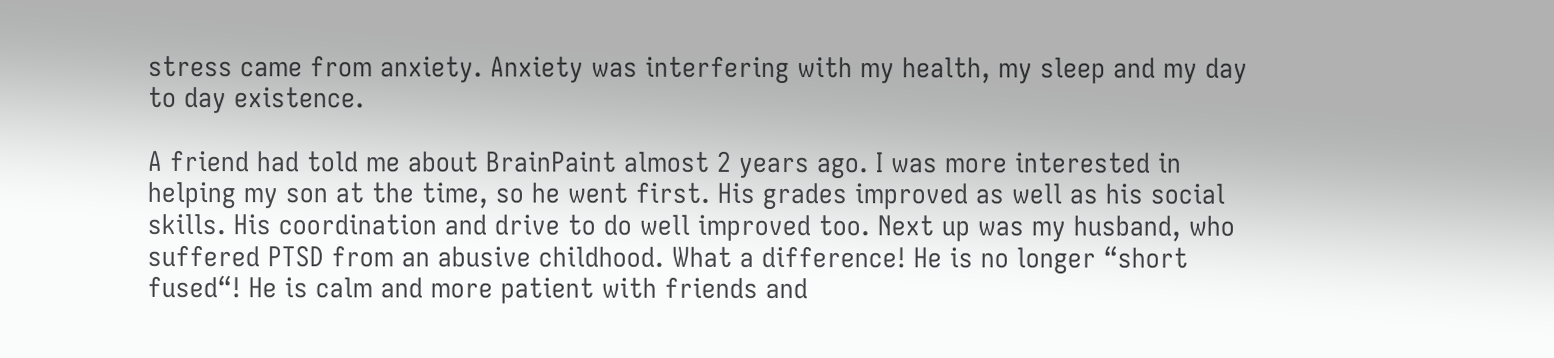stress came from anxiety. Anxiety was interfering with my health, my sleep and my day to day existence.

A friend had told me about BrainPaint almost 2 years ago. I was more interested in helping my son at the time, so he went first. His grades improved as well as his social skills. His coordination and drive to do well improved too. Next up was my husband, who suffered PTSD from an abusive childhood. What a difference! He is no longer “short fused“! He is calm and more patient with friends and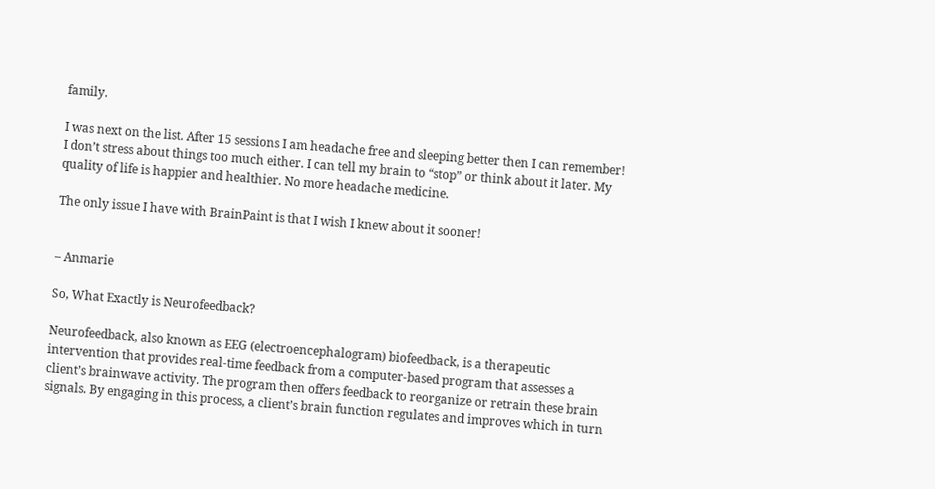family.

I was next on the list. After 15 sessions I am headache free and sleeping better then I can remember! I don’t stress about things too much either. I can tell my brain to “stop” or think about it later. My quality of life is happier and healthier. No more headache medicine.

The only issue I have with BrainPaint is that I wish I knew about it sooner!


– Anmarie

So, What Exactly is Neurofeedback?

Neurofeedback, also known as EEG (electroencephalogram) biofeedback, is a therapeutic intervention that provides real-time feedback from a computer-based program that assesses a client’s brainwave activity. The program then offers feedback to reorganize or retrain these brain signals. By engaging in this process, a client’s brain function regulates and improves which in turn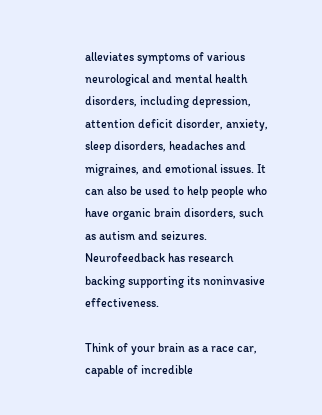alleviates symptoms of various neurological and mental health disorders, including depression, attention deficit disorder, anxiety, sleep disorders, headaches and migraines, and emotional issues. It can also be used to help people who have organic brain disorders, such as autism and seizures. Neurofeedback has research backing supporting its noninvasive effectiveness.

Think of your brain as a race car, capable of incredible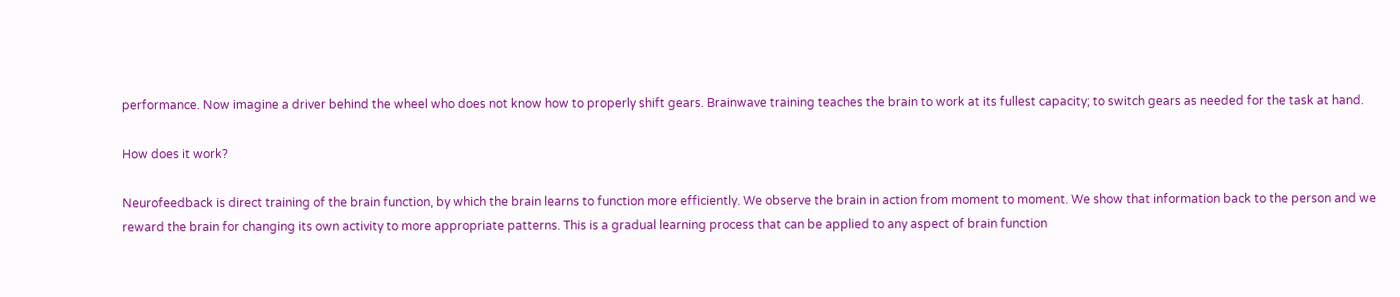performance. Now imagine a driver behind the wheel who does not know how to properly shift gears. Brainwave training teaches the brain to work at its fullest capacity; to switch gears as needed for the task at hand.

How does it work?

Neurofeedback is direct training of the brain function, by which the brain learns to function more efficiently. We observe the brain in action from moment to moment. We show that information back to the person and we reward the brain for changing its own activity to more appropriate patterns. This is a gradual learning process that can be applied to any aspect of brain function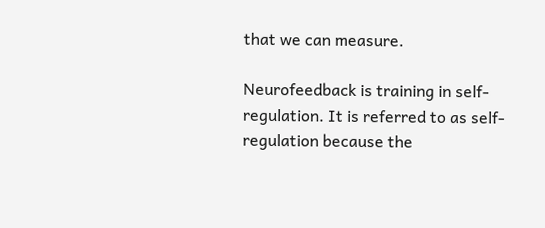that we can measure.

Neurofeedback is training in self-regulation. It is referred to as self-regulation because the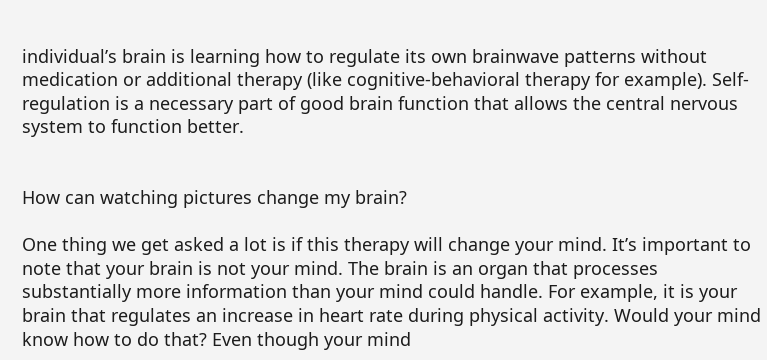individual’s brain is learning how to regulate its own brainwave patterns without medication or additional therapy (like cognitive-behavioral therapy for example). Self-regulation is a necessary part of good brain function that allows the central nervous system to function better.


How can watching pictures change my brain?

One thing we get asked a lot is if this therapy will change your mind. It’s important to note that your brain is not your mind. The brain is an organ that processes substantially more information than your mind could handle. For example, it is your brain that regulates an increase in heart rate during physical activity. Would your mind know how to do that? Even though your mind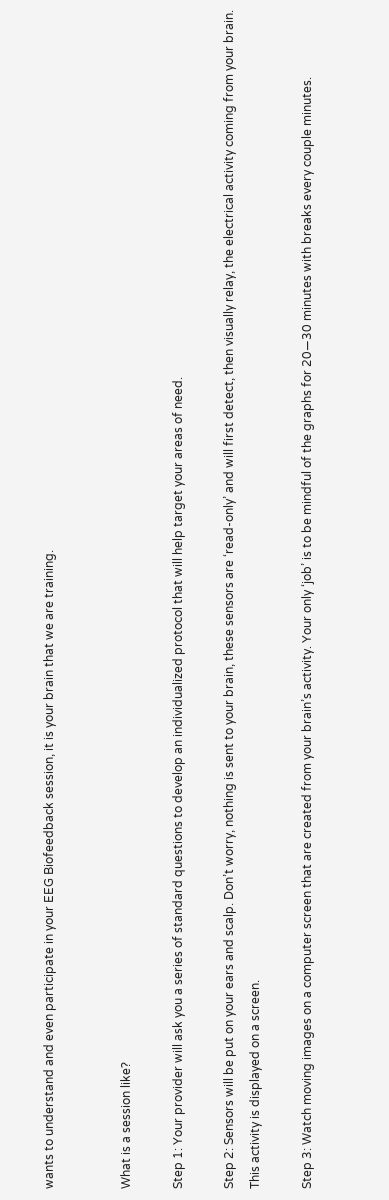wants to understand and even participate in your EEG Biofeedback session, it is your brain that we are training.


What is a session like?

Step 1: Your provider will ask you a series of standard questions to develop an individualized protocol that will help target your areas of need.

Step 2: Sensors will be put on your ears and scalp. Don’t worry, nothing is sent to your brain, these sensors are ‘read-only’ and will first detect, then visually relay, the electrical activity coming from your brain. This activity is displayed on a screen.

Step 3: Watch moving images on a computer screen that are created from your brain’s activity. Your only ‘job’ is to be mindful of the graphs for 20—30 minutes with breaks every couple minutes.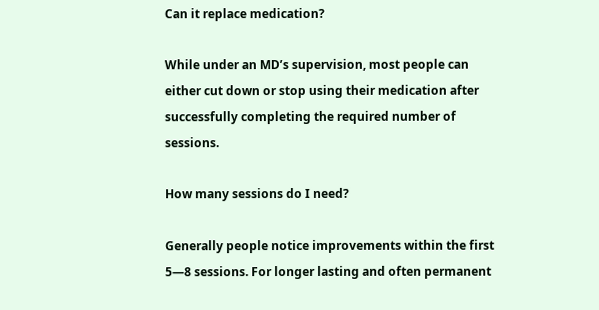Can it replace medication?

While under an MD’s supervision, most people can either cut down or stop using their medication after successfully completing the required number of sessions.

How many sessions do I need?

Generally people notice improvements within the first 5—8 sessions. For longer lasting and often permanent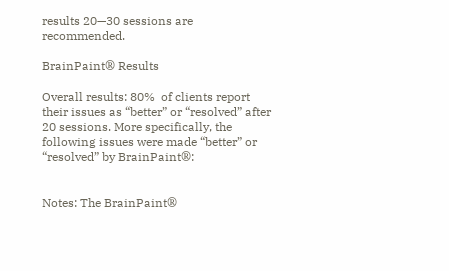results 20—30 sessions are recommended.

BrainPaint® Results

Overall results: 80%  of clients report their issues as “better” or “resolved” after 20 sessions. More specifically, the following issues were made “better” or “resolved” by BrainPaint®:


Notes: The BrainPaint®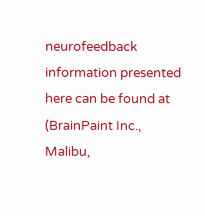neurofeedback information presented here can be found at
(BrainPaint Inc., Malibu,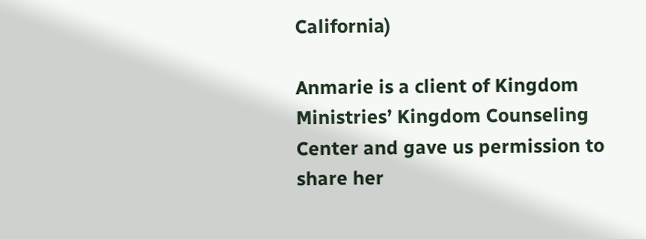California)

Anmarie is a client of Kingdom Ministries’ Kingdom Counseling Center and gave us permission to share her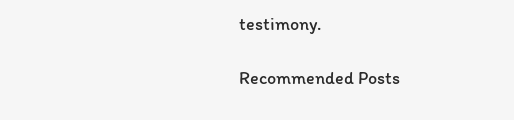testimony.

Recommended Posts